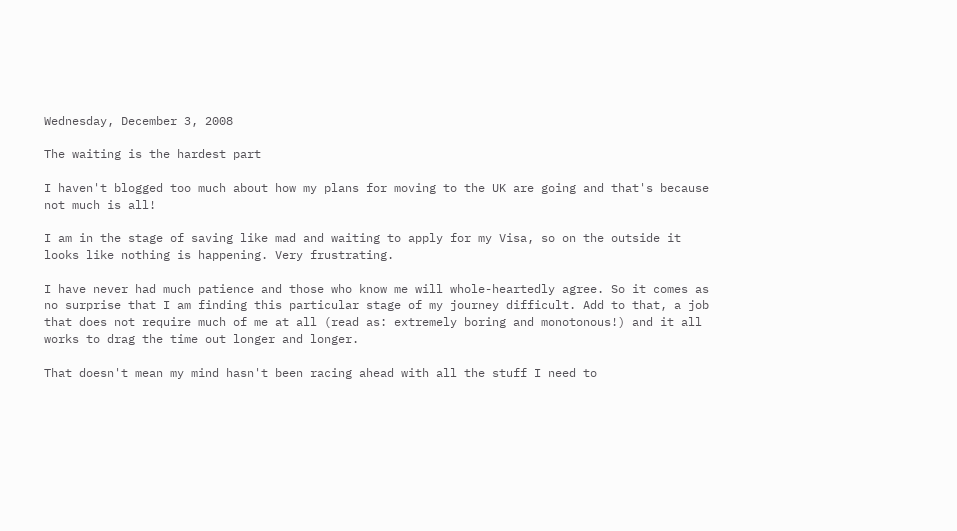Wednesday, December 3, 2008

The waiting is the hardest part

I haven't blogged too much about how my plans for moving to the UK are going and that's because not much is all!

I am in the stage of saving like mad and waiting to apply for my Visa, so on the outside it looks like nothing is happening. Very frustrating.

I have never had much patience and those who know me will whole-heartedly agree. So it comes as no surprise that I am finding this particular stage of my journey difficult. Add to that, a job that does not require much of me at all (read as: extremely boring and monotonous!) and it all works to drag the time out longer and longer.

That doesn't mean my mind hasn't been racing ahead with all the stuff I need to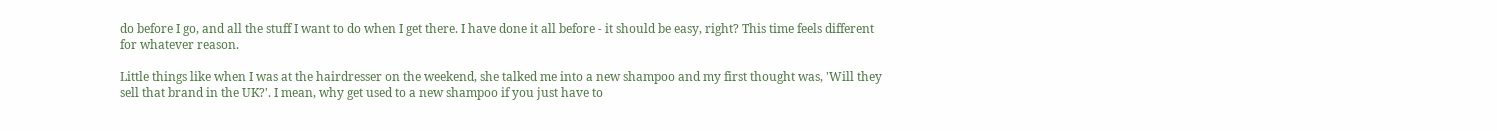do before I go, and all the stuff I want to do when I get there. I have done it all before - it should be easy, right? This time feels different for whatever reason.

Little things like when I was at the hairdresser on the weekend, she talked me into a new shampoo and my first thought was, 'Will they sell that brand in the UK?'. I mean, why get used to a new shampoo if you just have to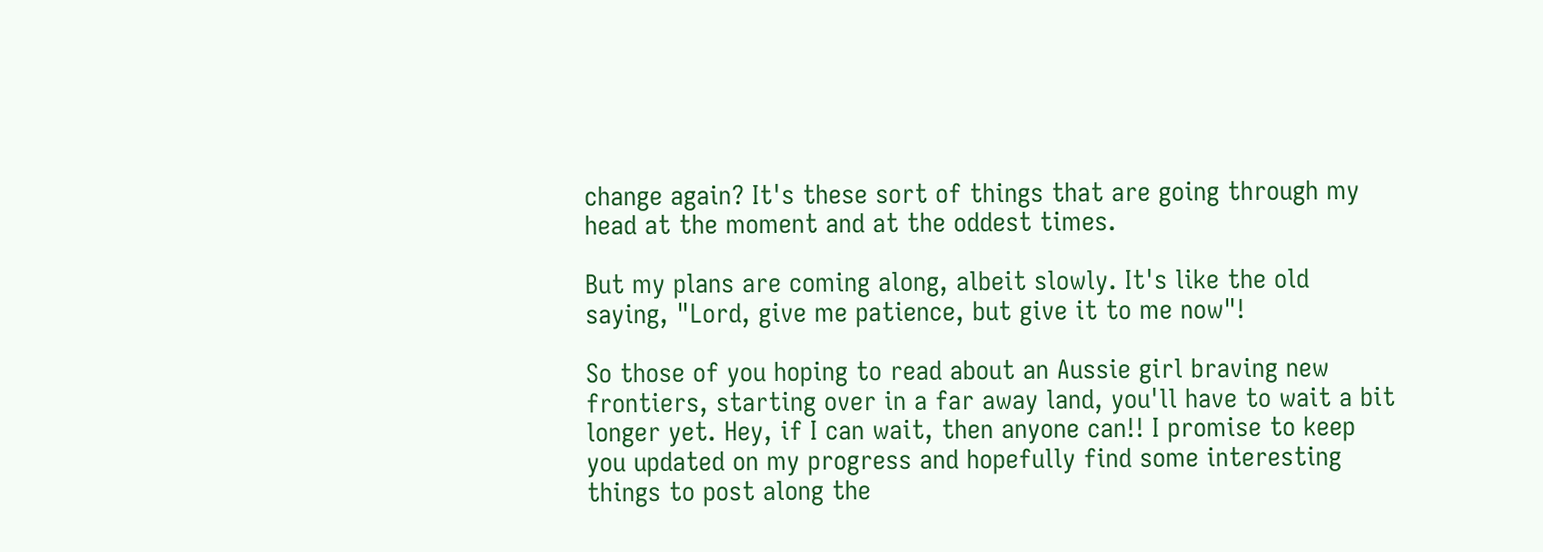change again? It's these sort of things that are going through my head at the moment and at the oddest times.

But my plans are coming along, albeit slowly. It's like the old saying, "Lord, give me patience, but give it to me now"!

So those of you hoping to read about an Aussie girl braving new frontiers, starting over in a far away land, you'll have to wait a bit longer yet. Hey, if I can wait, then anyone can!! I promise to keep you updated on my progress and hopefully find some interesting things to post along the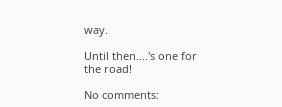way.

Until then....'s one for the road!

No comments: